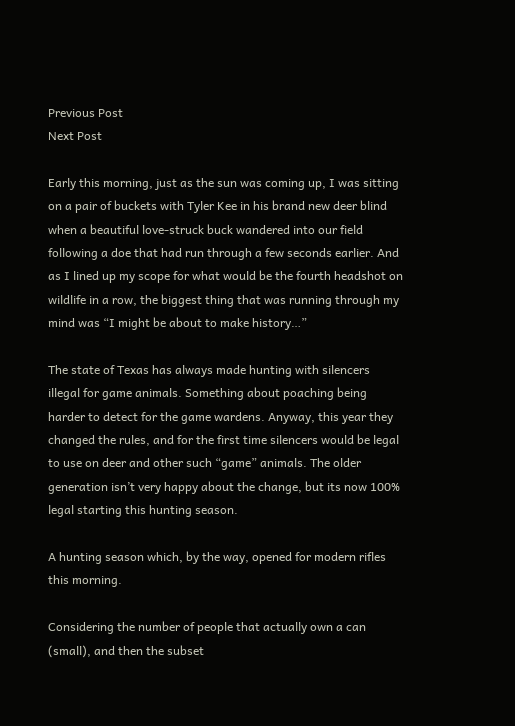Previous Post
Next Post

Early this morning, just as the sun was coming up, I was sitting on a pair of buckets with Tyler Kee in his brand new deer blind when a beautiful love-struck buck wandered into our field following a doe that had run through a few seconds earlier. And as I lined up my scope for what would be the fourth headshot on wildlife in a row, the biggest thing that was running through my mind was “I might be about to make history…”

The state of Texas has always made hunting with silencers illegal for game animals. Something about poaching being harder to detect for the game wardens. Anyway, this year they changed the rules, and for the first time silencers would be legal to use on deer and other such “game” animals. The older generation isn’t very happy about the change, but its now 100% legal starting this hunting season.

A hunting season which, by the way, opened for modern rifles this morning.

Considering the number of people that actually own a can (small), and then the subset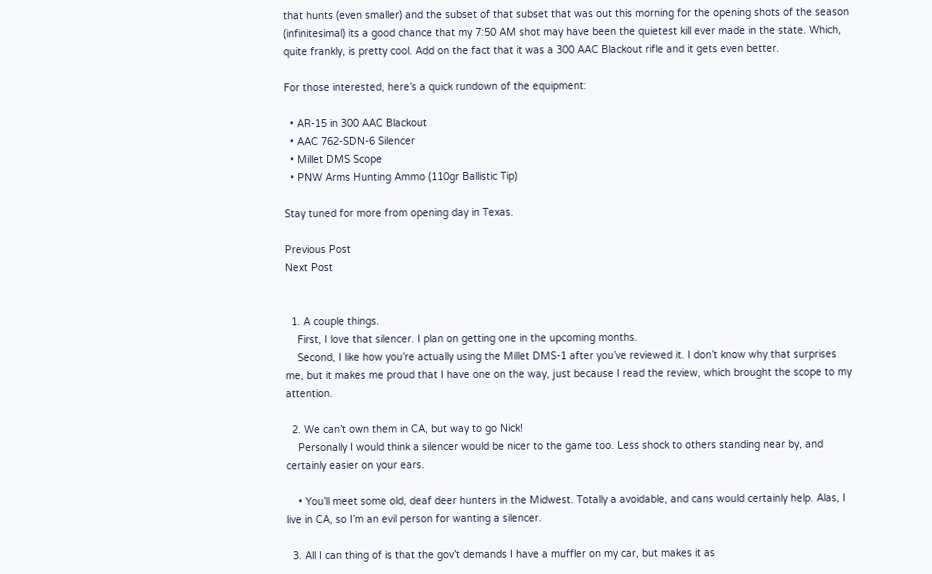that hunts (even smaller) and the subset of that subset that was out this morning for the opening shots of the season (infinitesimal) its a good chance that my 7:50 AM shot may have been the quietest kill ever made in the state. Which, quite frankly, is pretty cool. Add on the fact that it was a 300 AAC Blackout rifle and it gets even better.

For those interested, here’s a quick rundown of the equipment:

  • AR-15 in 300 AAC Blackout
  • AAC 762-SDN-6 Silencer
  • Millet DMS Scope
  • PNW Arms Hunting Ammo (110gr Ballistic Tip)

Stay tuned for more from opening day in Texas.

Previous Post
Next Post


  1. A couple things.
    First, I love that silencer. I plan on getting one in the upcoming months.
    Second, I like how you’re actually using the Millet DMS-1 after you’ve reviewed it. I don’t know why that surprises me, but it makes me proud that I have one on the way, just because I read the review, which brought the scope to my attention.

  2. We can’t own them in CA, but way to go Nick!
    Personally I would think a silencer would be nicer to the game too. Less shock to others standing near by, and certainly easier on your ears.

    • You’ll meet some old, deaf deer hunters in the Midwest. Totally a avoidable, and cans would certainly help. Alas, I live in CA, so I’m an evil person for wanting a silencer.

  3. All I can thing of is that the gov’t demands I have a muffler on my car, but makes it as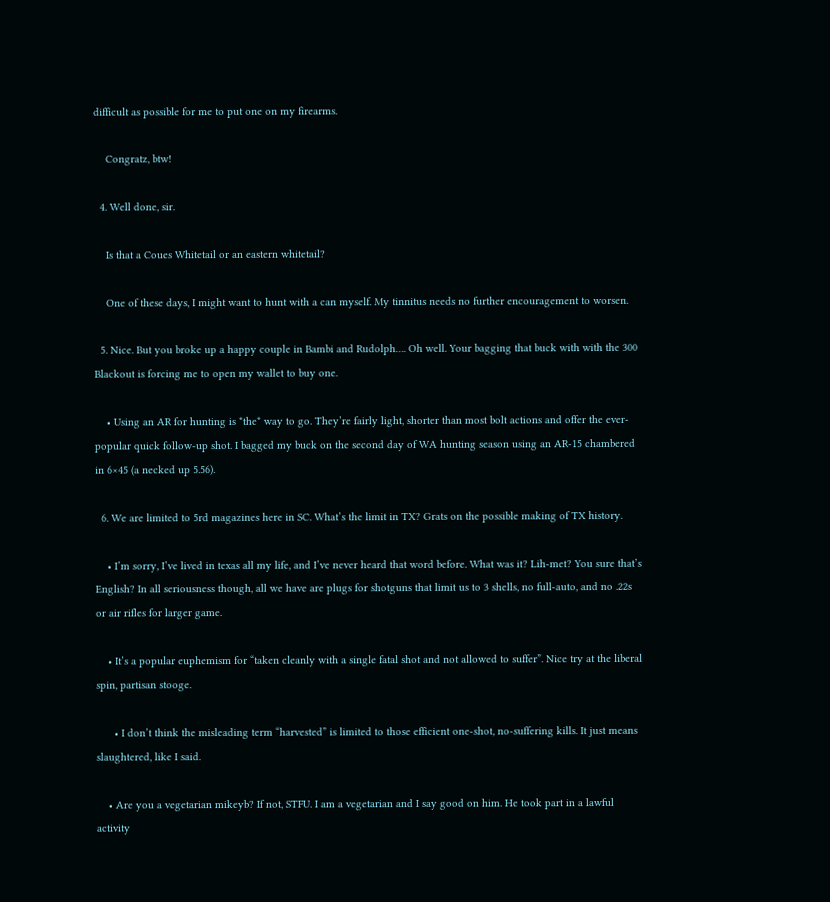difficult as possible for me to put one on my firearms.

    Congratz, btw!

  4. Well done, sir.

    Is that a Coues Whitetail or an eastern whitetail?

    One of these days, I might want to hunt with a can myself. My tinnitus needs no further encouragement to worsen.

  5. Nice. But you broke up a happy couple in Bambi and Rudolph…. Oh well. Your bagging that buck with with the 300 Blackout is forcing me to open my wallet to buy one.

    • Using an AR for hunting is *the* way to go. They’re fairly light, shorter than most bolt actions and offer the ever-popular quick follow-up shot. I bagged my buck on the second day of WA hunting season using an AR-15 chambered in 6×45 (a necked up 5.56).

  6. We are limited to 5rd magazines here in SC. What’s the limit in TX? Grats on the possible making of TX history.

    • I’m sorry, I’ve lived in texas all my life, and I’ve never heard that word before. What was it? Lih-met? You sure that’s English? In all seriousness though, all we have are plugs for shotguns that limit us to 3 shells, no full-auto, and no .22s or air rifles for larger game.

    • It’s a popular euphemism for “taken cleanly with a single fatal shot and not allowed to suffer”. Nice try at the liberal spin, partisan stooge.

      • I don’t think the misleading term “harvested” is limited to those efficient one-shot, no-suffering kills. It just means slaughtered, like I said.

    • Are you a vegetarian mikeyb? If not, STFU. I am a vegetarian and I say good on him. He took part in a lawful activity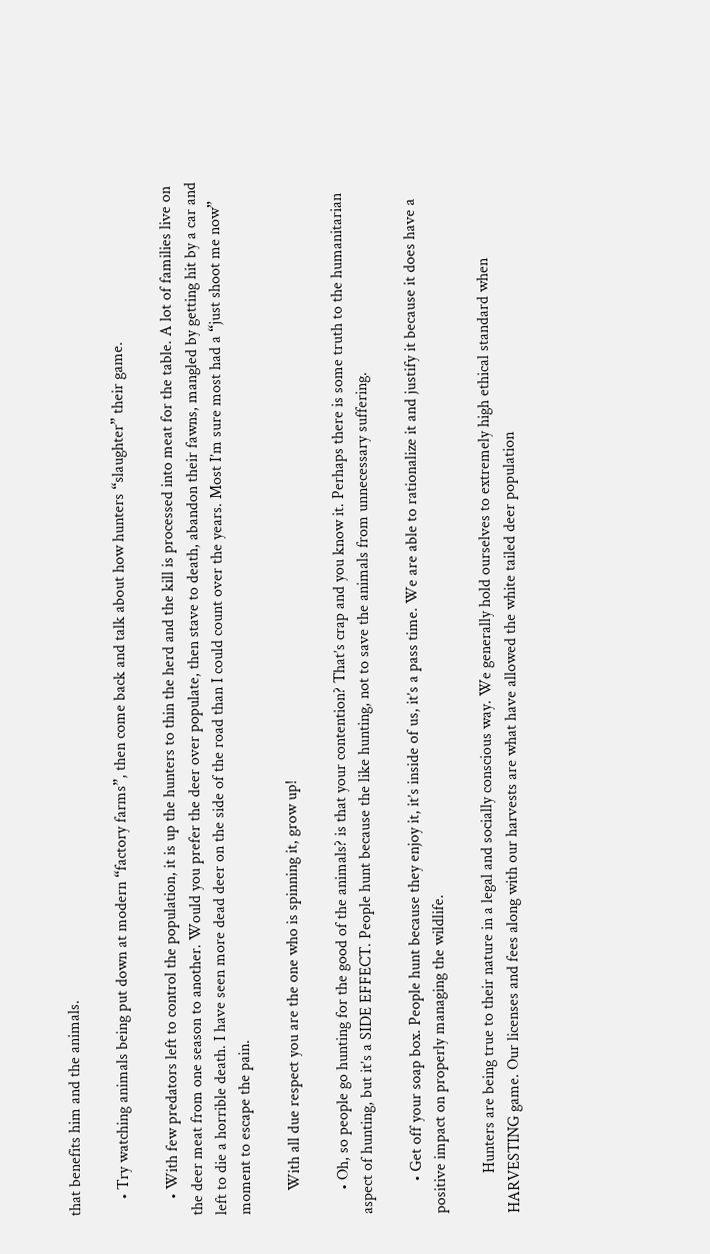that benefits him and the animals.

    • Try watching animals being put down at modern “factory farms”, then come back and talk about how hunters “slaughter” their game.

    • With few predators left to control the population, it is up the hunters to thin the herd and the kill is processed into meat for the table. A lot of families live on the deer meat from one season to another. Would you prefer the deer over populate, then stave to death, abandon their fawns, mangled by getting hit by a car and left to die a horrible death. I have seen more dead deer on the side of the road than I could count over the years. Most I’m sure most had a “just shoot me now” moment to escape the pain.

      With all due respect you are the one who is spinning it, grow up!

      • Oh, so people go hunting for the good of the animals? is that your contention? That’s crap and you know it. Perhaps there is some truth to the humanitarian aspect of hunting, but it’s a SIDE EFFECT. People hunt because the like hunting, not to save the animals from unnecessary suffering.

        • Get off your soap box. People hunt because they enjoy it, it’s inside of us, it’s a pass time. We are able to rationalize it and justify it because it does have a positive impact on properly managing the wildlife.

          Hunters are being true to their nature in a legal and socially conscious way. We generally hold ourselves to extremely high ethical standard when HARVESTING game. Our licenses and fees along with our harvests are what have allowed the white tailed deer population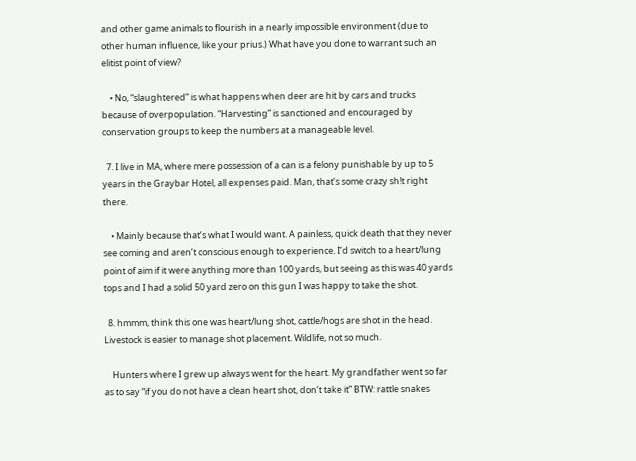and other game animals to flourish in a nearly impossible environment (due to other human influence, like your prius.) What have you done to warrant such an elitist point of view?

    • No, “slaughtered” is what happens when deer are hit by cars and trucks because of overpopulation. “Harvesting” is sanctioned and encouraged by conservation groups to keep the numbers at a manageable level.

  7. I live in MA, where mere possession of a can is a felony punishable by up to 5 years in the Graybar Hotel, all expenses paid. Man, that’s some crazy sh!t right there.

    • Mainly because that’s what I would want. A painless, quick death that they never see coming and aren’t conscious enough to experience. I’d switch to a heart/lung point of aim if it were anything more than 100 yards, but seeing as this was 40 yards tops and I had a solid 50 yard zero on this gun I was happy to take the shot.

  8. hmmm, think this one was heart/lung shot, cattle/hogs are shot in the head. Livestock is easier to manage shot placement. Wildlife, not so much.

    Hunters where I grew up always went for the heart. My grandfather went so far as to say “if you do not have a clean heart shot, don’t take it” BTW: rattle snakes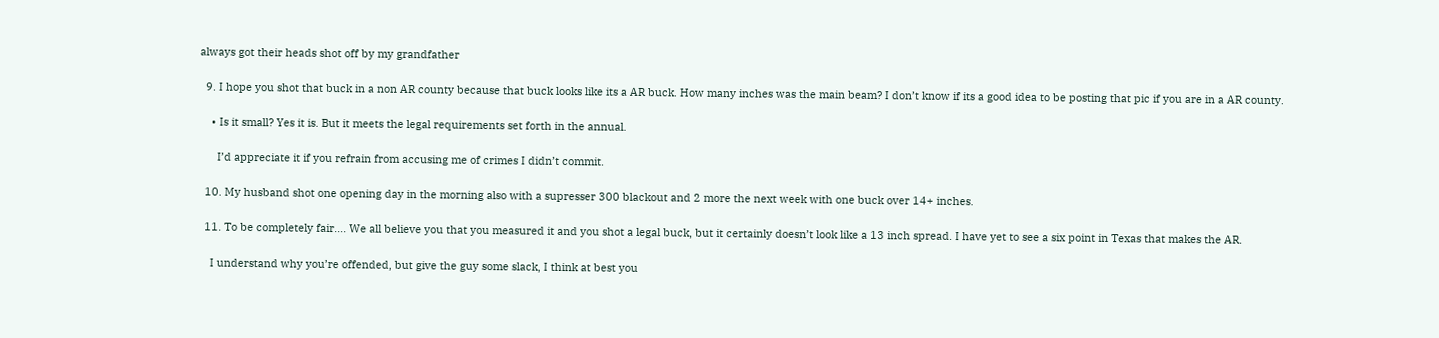always got their heads shot off by my grandfather

  9. I hope you shot that buck in a non AR county because that buck looks like its a AR buck. How many inches was the main beam? I don’t know if its a good idea to be posting that pic if you are in a AR county.

    • Is it small? Yes it is. But it meets the legal requirements set forth in the annual.

      I’d appreciate it if you refrain from accusing me of crimes I didn’t commit.

  10. My husband shot one opening day in the morning also with a supresser 300 blackout and 2 more the next week with one buck over 14+ inches.

  11. To be completely fair…. We all believe you that you measured it and you shot a legal buck, but it certainly doesn’t look like a 13 inch spread. I have yet to see a six point in Texas that makes the AR.

    I understand why you’re offended, but give the guy some slack, I think at best you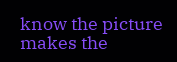know the picture makes the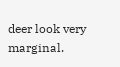deer look very marginal.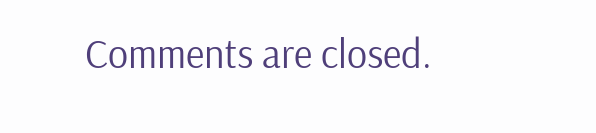Comments are closed.